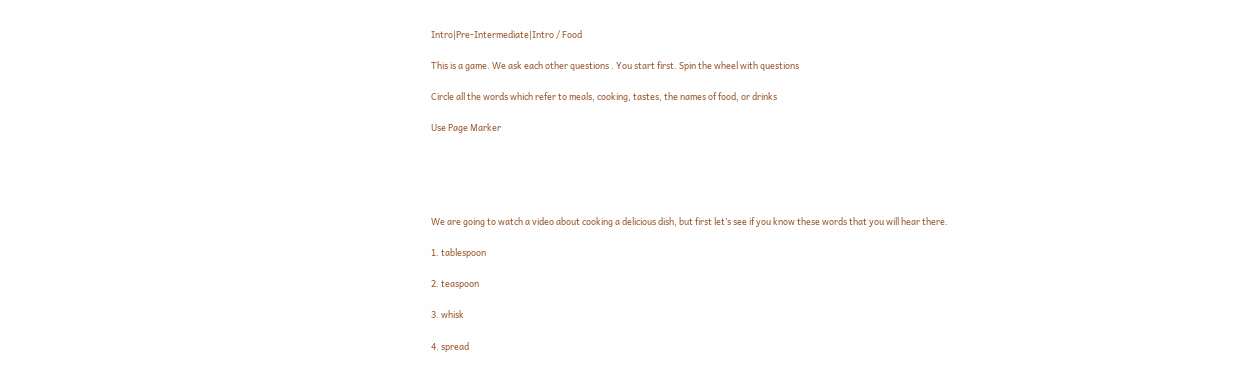Intro|Pre-Intermediate|Intro / Food

This is a game. We ask each other questions . You start first. Spin the wheel with questions

Circle all the words which refer to meals, cooking, tastes, the names of food, or drinks

Use Page Marker





We are going to watch a video about cooking a delicious dish, but first let’s see if you know these words that you will hear there.

1. tablespoon

2. teaspoon

3. whisk

4. spread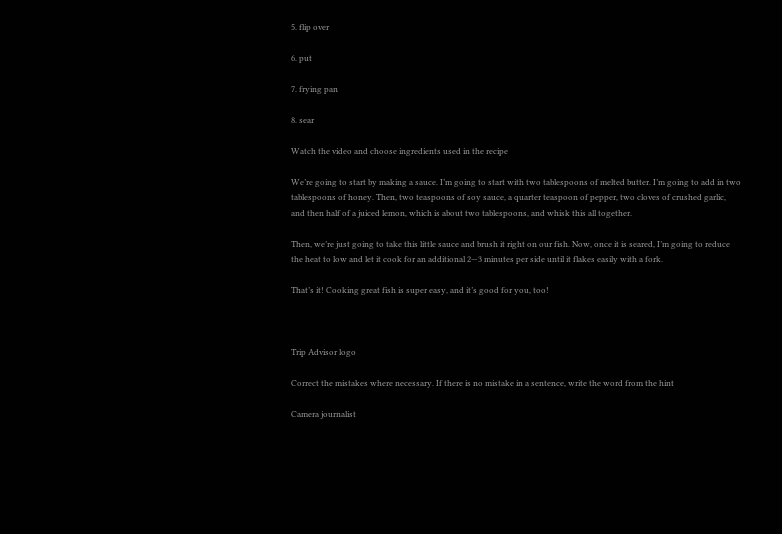5. flip over

6. put

7. frying pan

8. sear

Watch the video and choose ingredients used in the recipe

We’re going to start by making a sauce. I’m going to start with two tablespoons of melted butter. I’m going to add in two tablespoons of honey. Then, two teaspoons of soy sauce, a quarter teaspoon of pepper, two cloves of crushed garlic, and then half of a juiced lemon, which is about two tablespoons, and whisk this all together.

Then, we’re just going to take this little sauce and brush it right on our fish. Now, once it is seared, I’m going to reduce the heat to low and let it cook for an additional 2—3 minutes per side until it flakes easily with a fork.

That’s it! Cooking great fish is super easy, and it’s good for you, too!



Trip Advisor logo

Correct the mistakes where necessary. If there is no mistake in a sentence, write the word from the hint

Camera journalist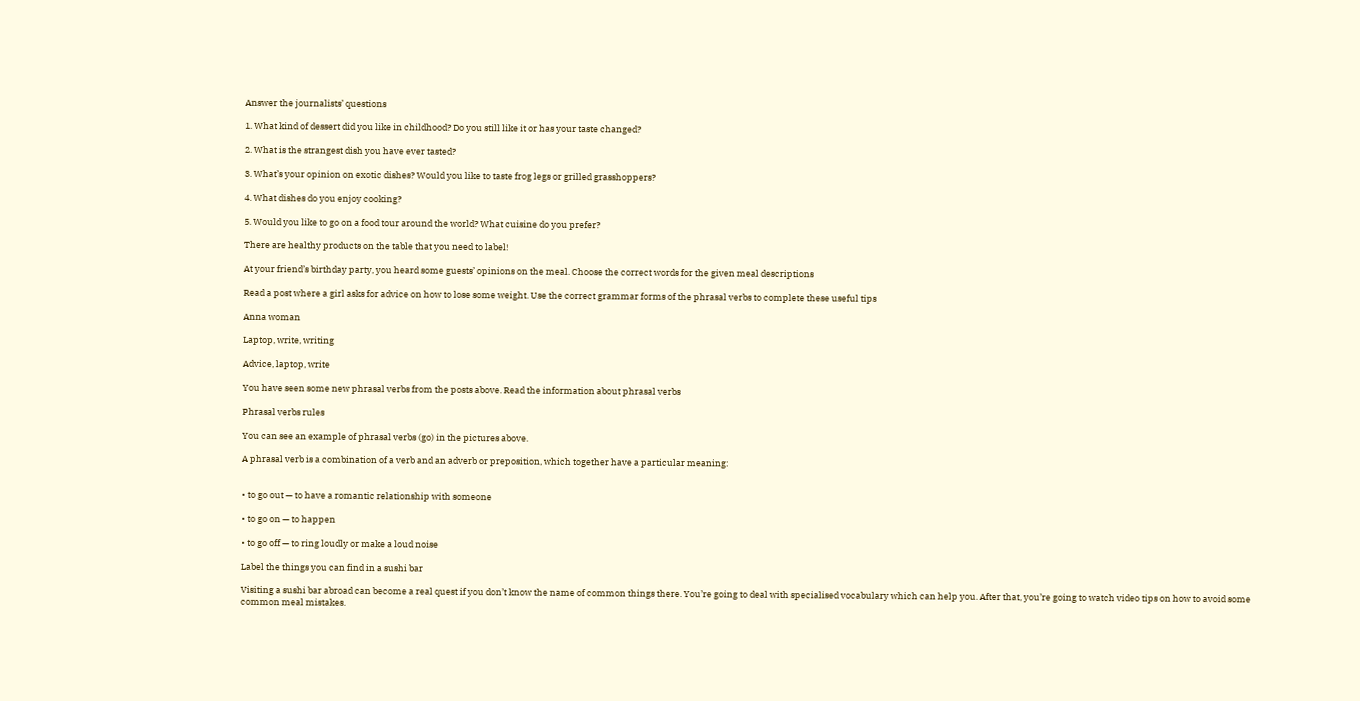Answer the journalists’ questions

1. What kind of dessert did you like in childhood? Do you still like it or has your taste changed?

2. What is the strangest dish you have ever tasted?

3. What’s your opinion on exotic dishes? Would you like to taste frog legs or grilled grasshoppers?

4. What dishes do you enjoy cooking?

5. Would you like to go on a food tour around the world? What cuisine do you prefer?

There are healthy products on the table that you need to label!

At your friend’s birthday party, you heard some guests’ opinions on the meal. Choose the correct words for the given meal descriptions

Read a post where a girl asks for advice on how to lose some weight. Use the correct grammar forms of the phrasal verbs to complete these useful tips

Anna woman

Laptop, write, writing

Advice, laptop, write

You have seen some new phrasal verbs from the posts above. Read the information about phrasal verbs

Phrasal verbs rules

You can see an example of phrasal verbs (go) in the pictures above.

A phrasal verb is a combination of a verb and an adverb or preposition, which together have a particular meaning:


• to go out — to have a romantic relationship with someone

• to go on — to happen

• to go off — to ring loudly or make a loud noise

Label the things you can find in a sushi bar

Visiting a sushi bar abroad can become a real quest if you don’t know the name of common things there. You’re going to deal with specialised vocabulary which can help you. After that, you’re going to watch video tips on how to avoid some common meal mistakes.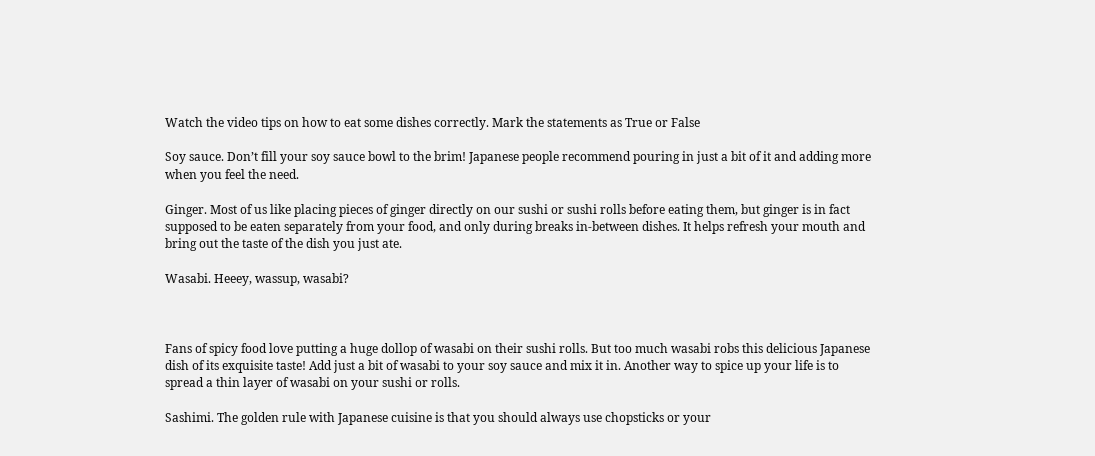Watch the video tips on how to eat some dishes correctly. Mark the statements as True or False

Soy sauce. Don’t fill your soy sauce bowl to the brim! Japanese people recommend pouring in just a bit of it and adding more when you feel the need.

Ginger. Most of us like placing pieces of ginger directly on our sushi or sushi rolls before eating them, but ginger is in fact supposed to be eaten separately from your food, and only during breaks in-between dishes. It helps refresh your mouth and bring out the taste of the dish you just ate.

Wasabi. Heeey, wassup, wasabi?



Fans of spicy food love putting a huge dollop of wasabi on their sushi rolls. But too much wasabi robs this delicious Japanese dish of its exquisite taste! Add just a bit of wasabi to your soy sauce and mix it in. Another way to spice up your life is to spread a thin layer of wasabi on your sushi or rolls.

Sashimi. The golden rule with Japanese cuisine is that you should always use chopsticks or your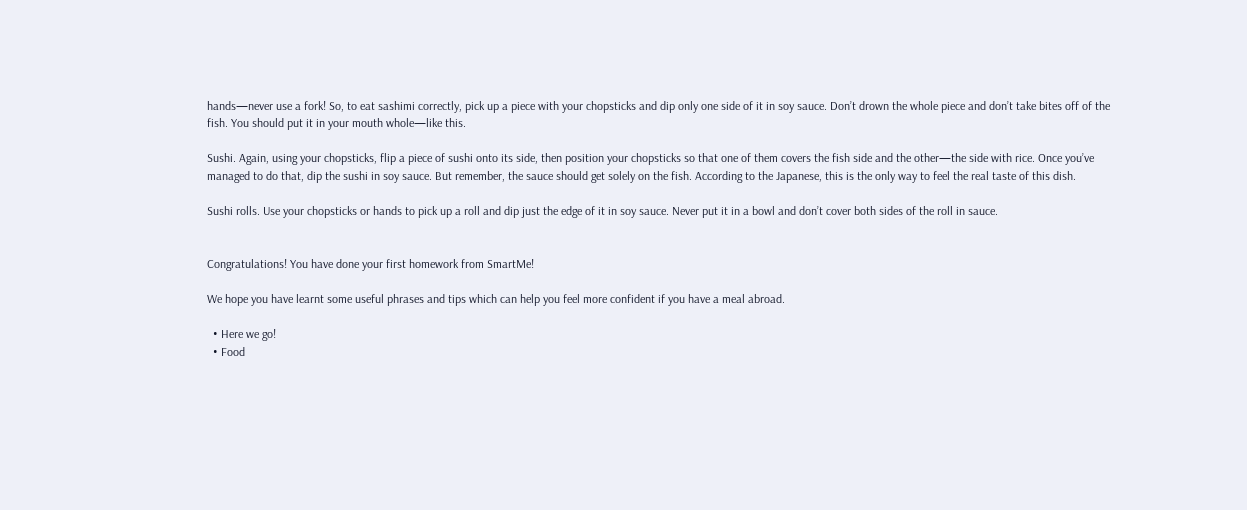hands—never use a fork! So, to eat sashimi correctly, pick up a piece with your chopsticks and dip only one side of it in soy sauce. Don’t drown the whole piece and don’t take bites off of the fish. You should put it in your mouth whole—like this.

Sushi. Again, using your chopsticks, flip a piece of sushi onto its side, then position your chopsticks so that one of them covers the fish side and the other—the side with rice. Once you’ve managed to do that, dip the sushi in soy sauce. But remember, the sauce should get solely on the fish. According to the Japanese, this is the only way to feel the real taste of this dish.

Sushi rolls. Use your chopsticks or hands to pick up a roll and dip just the edge of it in soy sauce. Never put it in a bowl and don’t cover both sides of the roll in sauce.


Congratulations! You have done your first homework from SmartMe!

We hope you have learnt some useful phrases and tips which can help you feel more confident if you have a meal abroad.

  • Here we go!
  • Food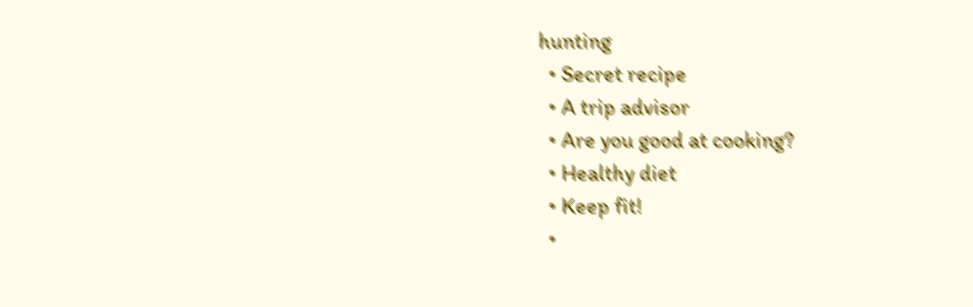hunting
  • Secret recipe
  • A trip advisor
  • Are you good at cooking?
  • Healthy diet
  • Keep fit!
  •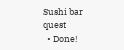Sushi bar quest
  • Done!